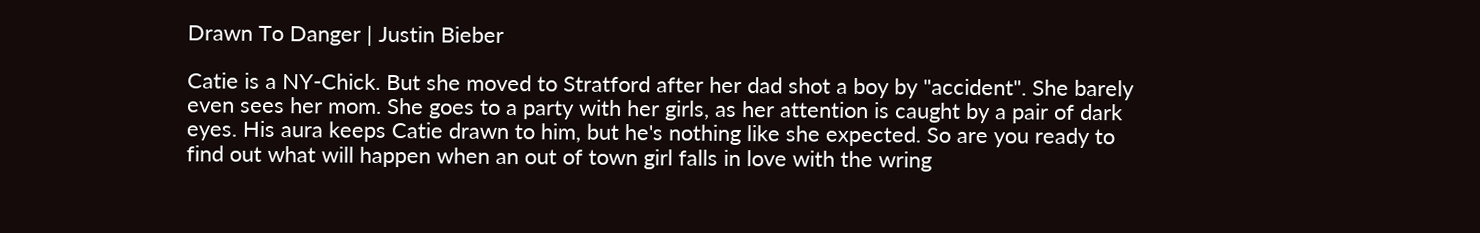Drawn To Danger | Justin Bieber

Catie is a NY-Chick. But she moved to Stratford after her dad shot a boy by "accident". She barely even sees her mom. She goes to a party with her girls, as her attention is caught by a pair of dark eyes. His aura keeps Catie drawn to him, but he's nothing like she expected. So are you ready to find out what will happen when an out of town girl falls in love with the wring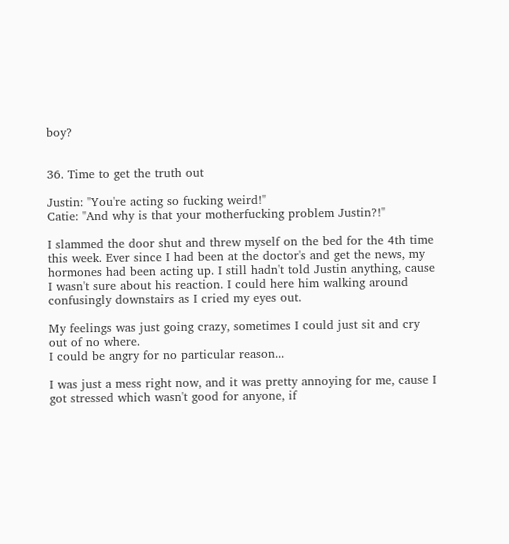boy?


36. Time to get the truth out

Justin: "You're acting so fucking weird!"
Catie: "And why is that your motherfucking problem Justin?!"

I slammed the door shut and threw myself on the bed for the 4th time this week. Ever since I had been at the doctor's and get the news, my hormones had been acting up. I still hadn't told Justin anything, cause I wasn't sure about his reaction. I could here him walking around confusingly downstairs as I cried my eyes out.

My feelings was just going crazy, sometimes I could just sit and cry out of no where.
I could be angry for no particular reason...

I was just a mess right now, and it was pretty annoying for me, cause I got stressed which wasn't good for anyone, if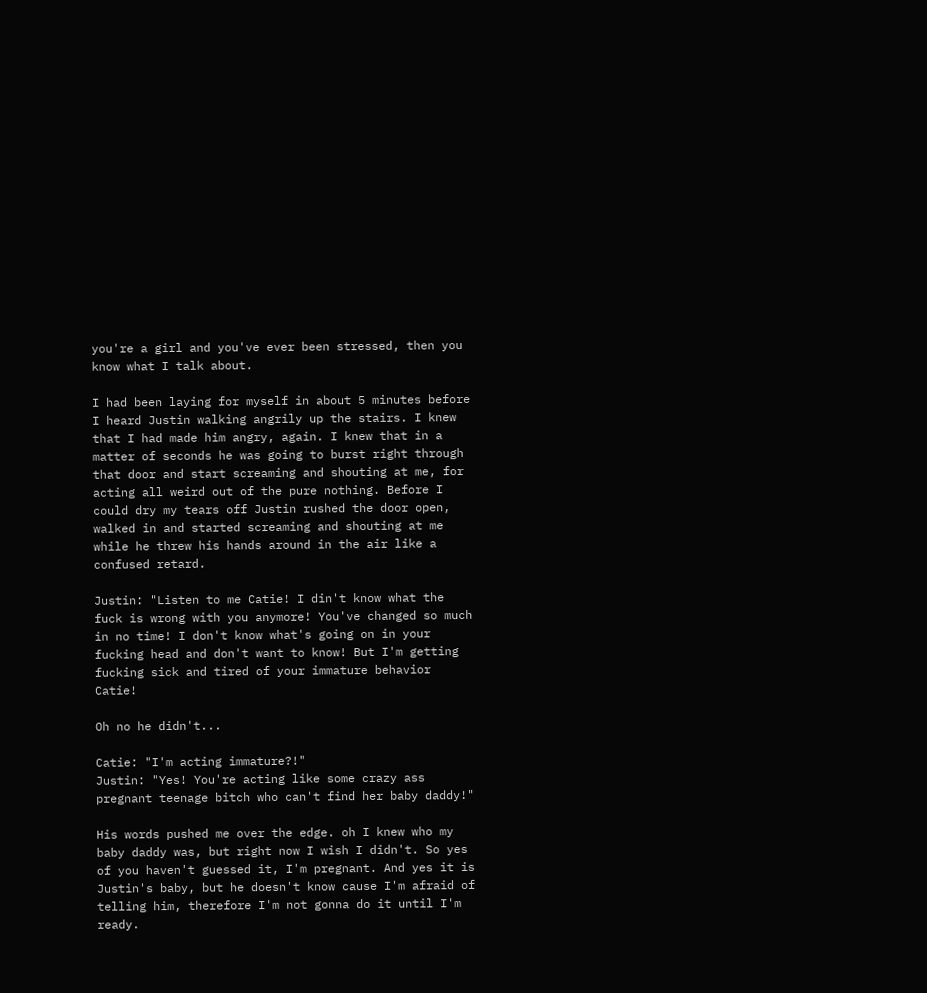you're a girl and you've ever been stressed, then you know what I talk about.

I had been laying for myself in about 5 minutes before I heard Justin walking angrily up the stairs. I knew that I had made him angry, again. I knew that in a matter of seconds he was going to burst right through that door and start screaming and shouting at me, for acting all weird out of the pure nothing. Before I could dry my tears off Justin rushed the door open, walked in and started screaming and shouting at me while he threw his hands around in the air like a confused retard.

Justin: "Listen to me Catie! I din't know what the fuck is wrong with you anymore! You've changed so much in no time! I don't know what's going on in your fucking head and don't want to know! But I'm getting fucking sick and tired of your immature behavior Catie!

Oh no he didn't...

Catie: "I'm acting immature?!"
Justin: "Yes! You're acting like some crazy ass pregnant teenage bitch who can't find her baby daddy!"

His words pushed me over the edge. oh I knew who my baby daddy was, but right now I wish I didn't. So yes of you haven't guessed it, I'm pregnant. And yes it is Justin's baby, but he doesn't know cause I'm afraid of telling him, therefore I'm not gonna do it until I'm ready.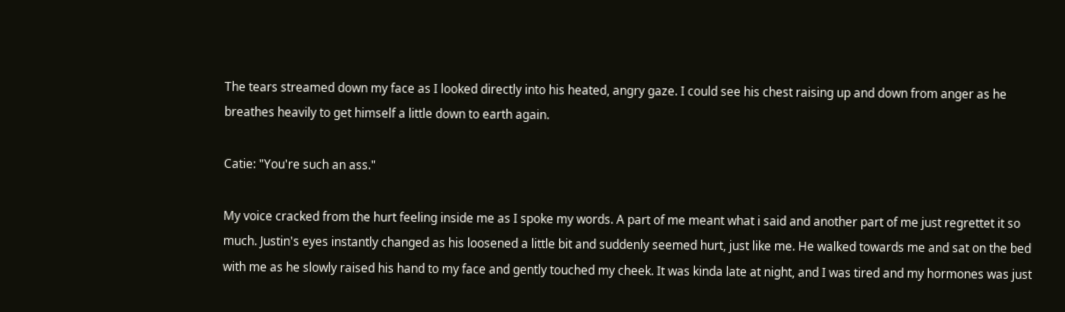The tears streamed down my face as I looked directly into his heated, angry gaze. I could see his chest raising up and down from anger as he breathes heavily to get himself a little down to earth again.

Catie: "You're such an ass."

My voice cracked from the hurt feeling inside me as I spoke my words. A part of me meant what i said and another part of me just regrettet it so much. Justin's eyes instantly changed as his loosened a little bit and suddenly seemed hurt, just like me. He walked towards me and sat on the bed with me as he slowly raised his hand to my face and gently touched my cheek. It was kinda late at night, and I was tired and my hormones was just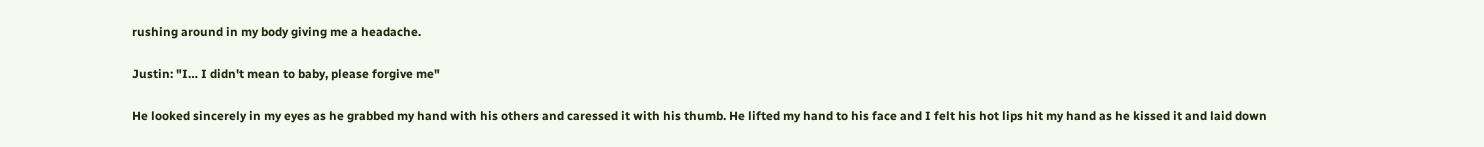rushing around in my body giving me a headache.

Justin: "I… I didn't mean to baby, please forgive me"

He looked sincerely in my eyes as he grabbed my hand with his others and caressed it with his thumb. He lifted my hand to his face and I felt his hot lips hit my hand as he kissed it and laid down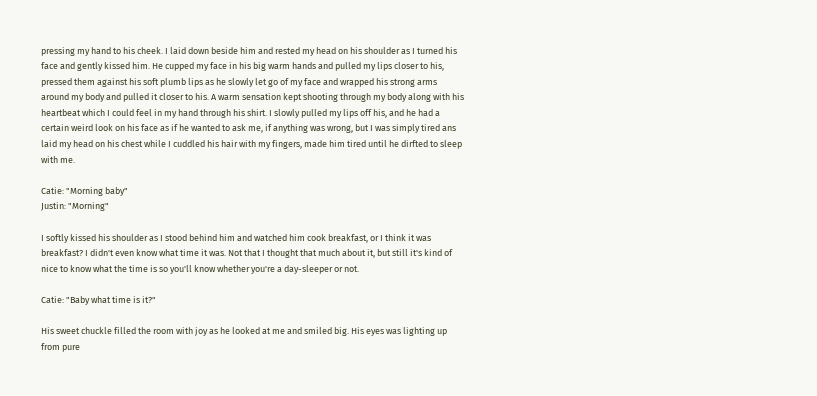pressing my hand to his cheek. I laid down beside him and rested my head on his shoulder as I turned his face and gently kissed him. He cupped my face in his big warm hands and pulled my lips closer to his, pressed them against his soft plumb lips as he slowly let go of my face and wrapped his strong arms around my body and pulled it closer to his. A warm sensation kept shooting through my body along with his heartbeat which I could feel in my hand through his shirt. I slowly pulled my lips off his, and he had a certain weird look on his face as if he wanted to ask me, if anything was wrong, but I was simply tired ans laid my head on his chest while I cuddled his hair with my fingers, made him tired until he dirfted to sleep with me.

Catie: "Morning baby"
Justin: "Morning"

I softly kissed his shoulder as I stood behind him and watched him cook breakfast, or I think it was breakfast? I didn't even know what time it was. Not that I thought that much about it, but still it's kind of nice to know what the time is so you'll know whether you're a day-sleeper or not.

Catie: "Baby what time is it?"

His sweet chuckle filled the room with joy as he looked at me and smiled big. His eyes was lighting up from pure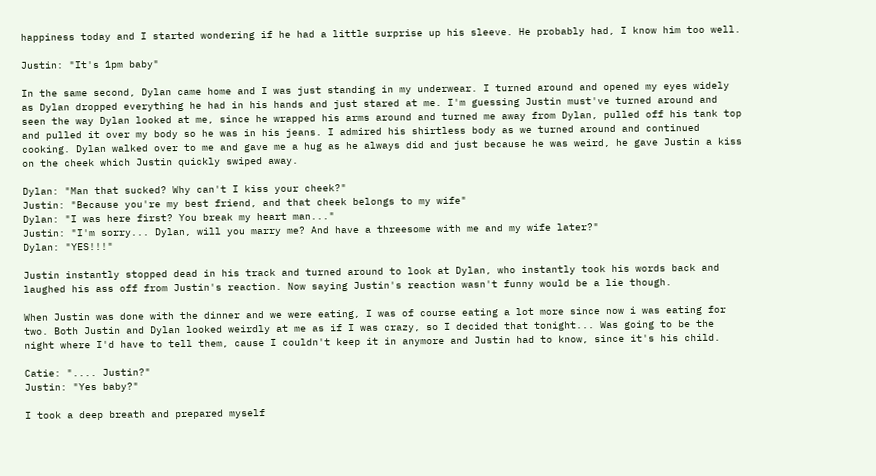happiness today and I started wondering if he had a little surprise up his sleeve. He probably had, I know him too well.

Justin: "It's 1pm baby"

In the same second, Dylan came home and I was just standing in my underwear. I turned around and opened my eyes widely as Dylan dropped everything he had in his hands and just stared at me. I'm guessing Justin must've turned around and seen the way Dylan looked at me, since he wrapped his arms around and turned me away from Dylan, pulled off his tank top and pulled it over my body so he was in his jeans. I admired his shirtless body as we turned around and continued cooking. Dylan walked over to me and gave me a hug as he always did and just because he was weird, he gave Justin a kiss on the cheek which Justin quickly swiped away.

Dylan: "Man that sucked? Why can't I kiss your cheek?"
Justin: "Because you're my best friend, and that cheek belongs to my wife"
Dylan: "I was here first? You break my heart man..."
Justin: "I'm sorry... Dylan, will you marry me? And have a threesome with me and my wife later?"
Dylan: "YES!!!"

Justin instantly stopped dead in his track and turned around to look at Dylan, who instantly took his words back and laughed his ass off from Justin's reaction. Now saying Justin's reaction wasn't funny would be a lie though.

When Justin was done with the dinner and we were eating, I was of course eating a lot more since now i was eating for two. Both Justin and Dylan looked weirdly at me as if I was crazy, so I decided that tonight... Was going to be the night where I'd have to tell them, cause I couldn't keep it in anymore and Justin had to know, since it's his child.

Catie: ".... Justin?"
Justin: "Yes baby?"

I took a deep breath and prepared myself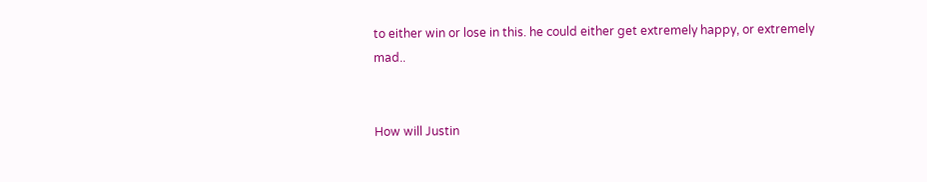to either win or lose in this. he could either get extremely happy, or extremely mad..


How will Justin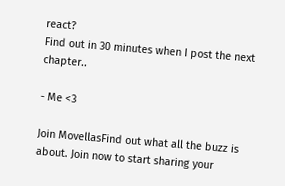react?
Find out in 30 minutes when I post the next chapter..

- Me <3

Join MovellasFind out what all the buzz is about. Join now to start sharing your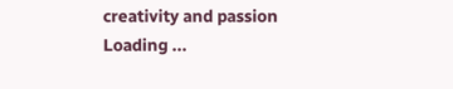creativity and passion
Loading ...